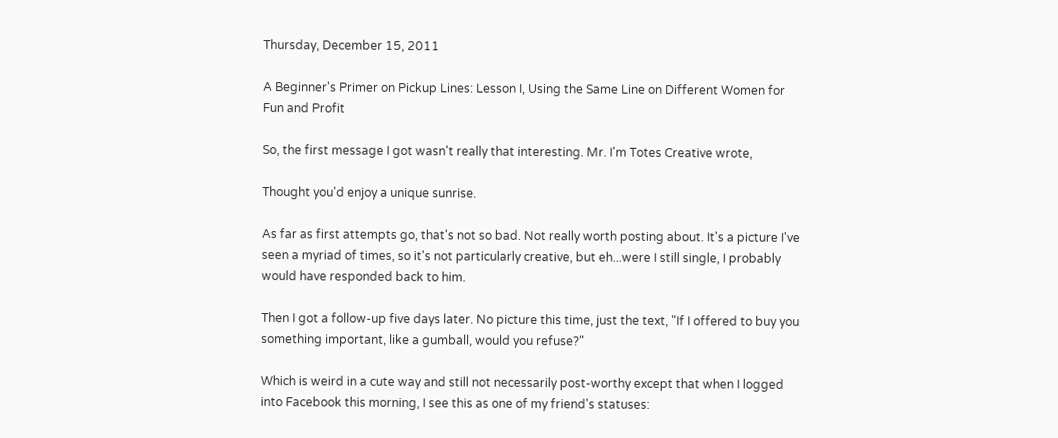Thursday, December 15, 2011

A Beginner's Primer on Pickup Lines: Lesson I, Using the Same Line on Different Women for Fun and Profit

So, the first message I got wasn't really that interesting. Mr. I'm Totes Creative wrote,

Thought you'd enjoy a unique sunrise.

As far as first attempts go, that's not so bad. Not really worth posting about. It's a picture I've seen a myriad of times, so it's not particularly creative, but eh...were I still single, I probably would have responded back to him.

Then I got a follow-up five days later. No picture this time, just the text, "If I offered to buy you something important, like a gumball, would you refuse?"

Which is weird in a cute way and still not necessarily post-worthy except that when I logged into Facebook this morning, I see this as one of my friend's statuses: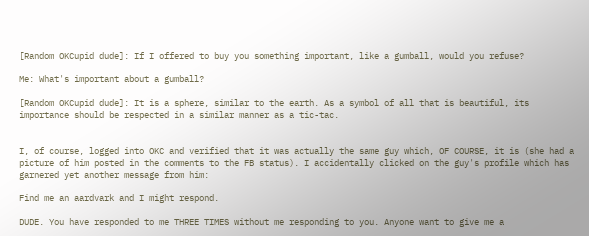[Random OKCupid dude]: If I offered to buy you something important, like a gumball, would you refuse?

Me: What's important about a gumball?

[Random OKCupid dude]: It is a sphere, similar to the earth. As a symbol of all that is beautiful, its importance should be respected in a similar manner as a tic-tac.


I, of course, logged into OKC and verified that it was actually the same guy which, OF COURSE, it is (she had a picture of him posted in the comments to the FB status). I accidentally clicked on the guy's profile which has garnered yet another message from him:

Find me an aardvark and I might respond.

DUDE. You have responded to me THREE TIMES without me responding to you. Anyone want to give me a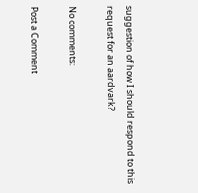suggestion of how I should respond to this request for an aardvark?

No comments:

Post a Comment